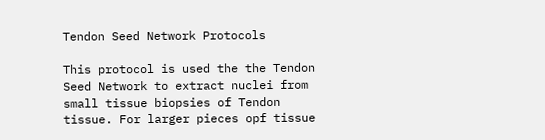Tendon Seed Network Protocols

This protocol is used the the Tendon Seed Network to extract nuclei from small tissue biopsies of Tendon tissue. For larger pieces opf tissue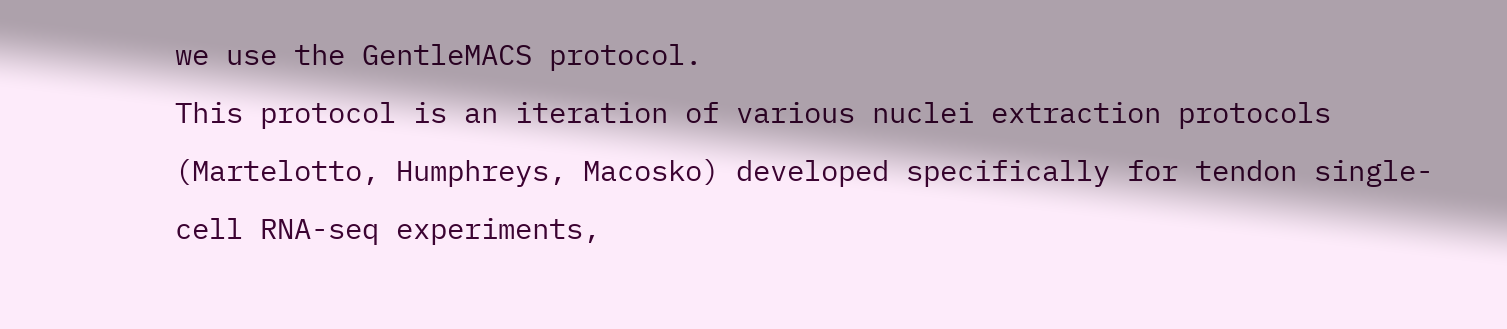we use the GentleMACS protocol.
This protocol is an iteration of various nuclei extraction protocols (Martelotto, Humphreys, Macosko) developed specifically for tendon single-cell RNA-seq experiments,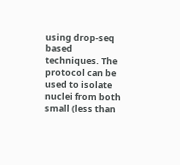using drop-seq based techniques. The protocol can be used to isolate nuclei from both small (less than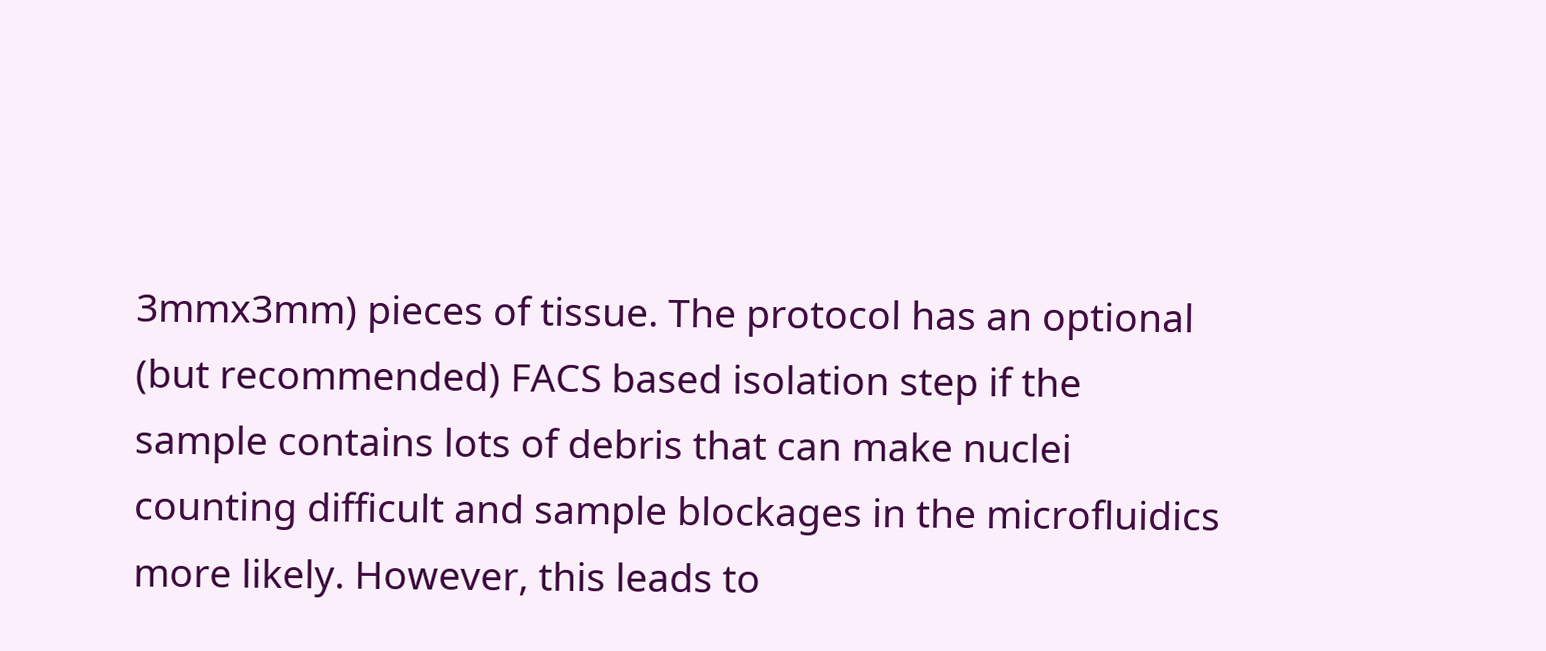3mmx3mm) pieces of tissue. The protocol has an optional (but recommended) FACS based isolation step if the sample contains lots of debris that can make nuclei counting difficult and sample blockages in the microfluidics more likely. However, this leads to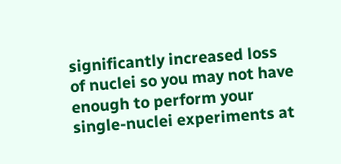significantly increased loss of nuclei so you may not have enough to perform your single-nuclei experiments at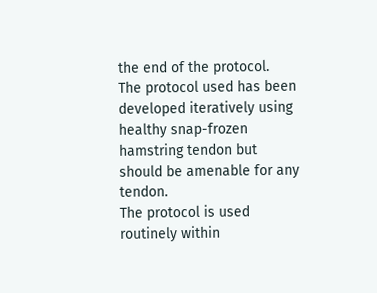the end of the protocol.
The protocol used has been developed iteratively using healthy snap-frozen hamstring tendon but should be amenable for any tendon.
The protocol is used routinely within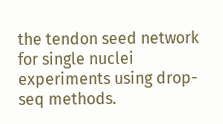the tendon seed network for single nuclei experiments using drop-seq methods.